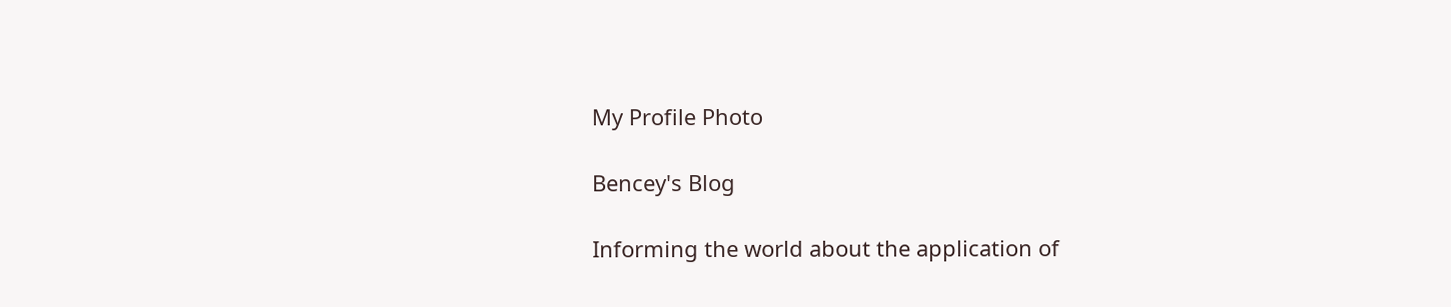My Profile Photo

Bencey's Blog

Informing the world about the application of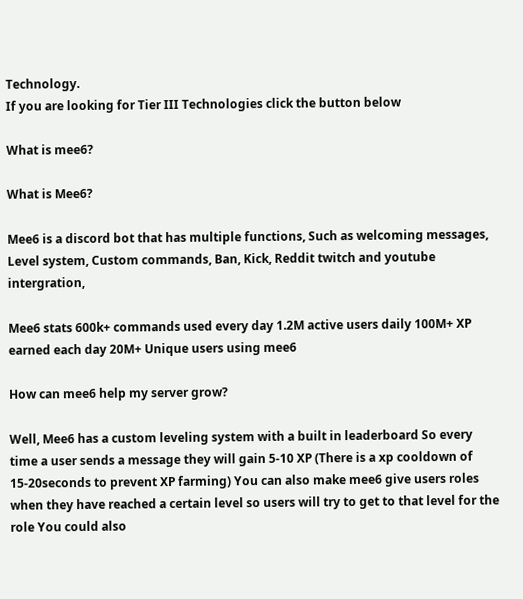Technology.
If you are looking for Tier III Technologies click the button below

What is mee6?

What is Mee6?

Mee6 is a discord bot that has multiple functions, Such as welcoming messages, Level system, Custom commands, Ban, Kick, Reddit twitch and youtube intergration,

Mee6 stats 600k+ commands used every day 1.2M active users daily 100M+ XP earned each day 20M+ Unique users using mee6

How can mee6 help my server grow?

Well, Mee6 has a custom leveling system with a built in leaderboard So every time a user sends a message they will gain 5-10 XP (There is a xp cooldown of 15-20seconds to prevent XP farming) You can also make mee6 give users roles when they have reached a certain level so users will try to get to that level for the role You could also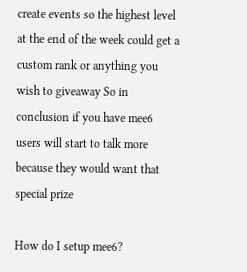create events so the highest level at the end of the week could get a custom rank or anything you wish to giveaway So in conclusion if you have mee6 users will start to talk more because they would want that special prize

How do I setup mee6?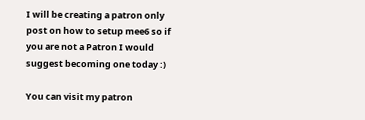I will be creating a patron only post on how to setup mee6 so if you are not a Patron I would suggest becoming one today :)

You can visit my patron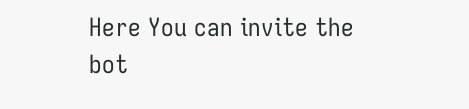Here You can invite the bot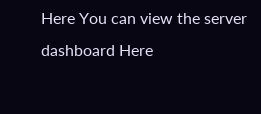Here You can view the server dashboard Here